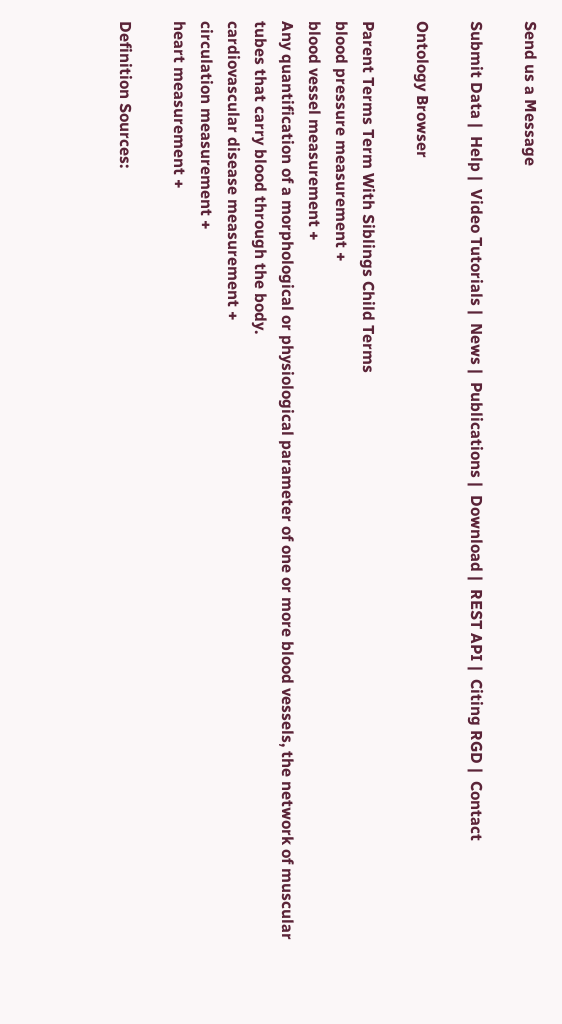Send us a Message

Submit Data |  Help |  Video Tutorials |  News |  Publications |  Download |  REST API |  Citing RGD |  Contact

Ontology Browser

Parent Terms Term With Siblings Child Terms
blood pressure measurement +
blood vessel measurement +
Any quantification of a morphological or physiological parameter of one or more blood vessels, the network of muscular tubes that carry blood through the body.
cardiovascular disease measurement +
circulation measurement +
heart measurement +

Definition Sources: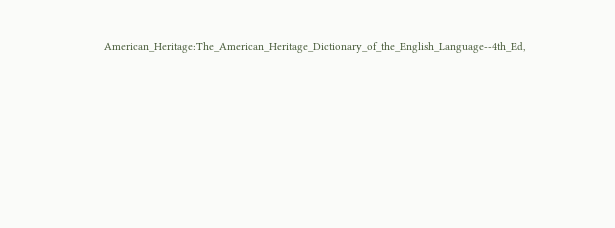American_Heritage:The_American_Heritage_Dictionary_of_the_English_Language--4th_Ed,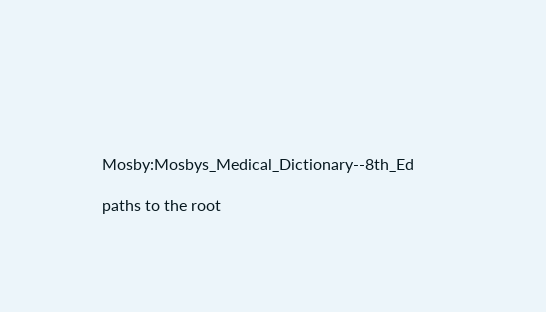Mosby:Mosbys_Medical_Dictionary--8th_Ed

paths to the root